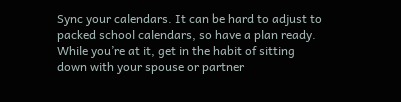Sync your calendars. It can be hard to adjust to packed school calendars, so have a plan ready. While you’re at it, get in the habit of sitting down with your spouse or partner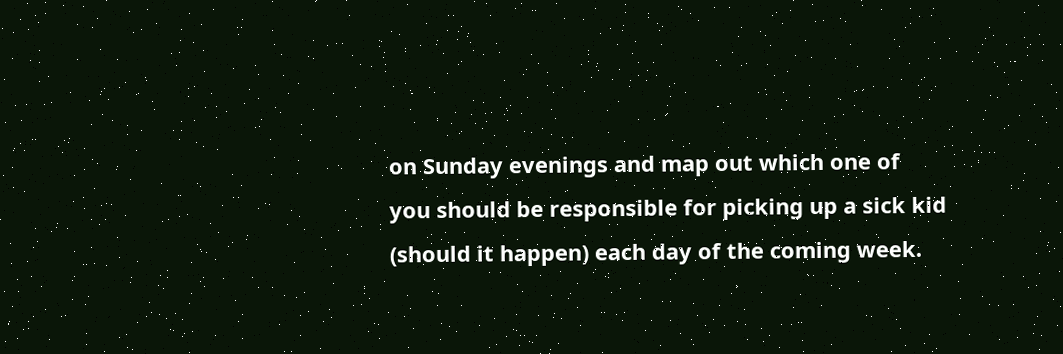on Sunday evenings and map out which one of you should be responsible for picking up a sick kid (should it happen) each day of the coming week.